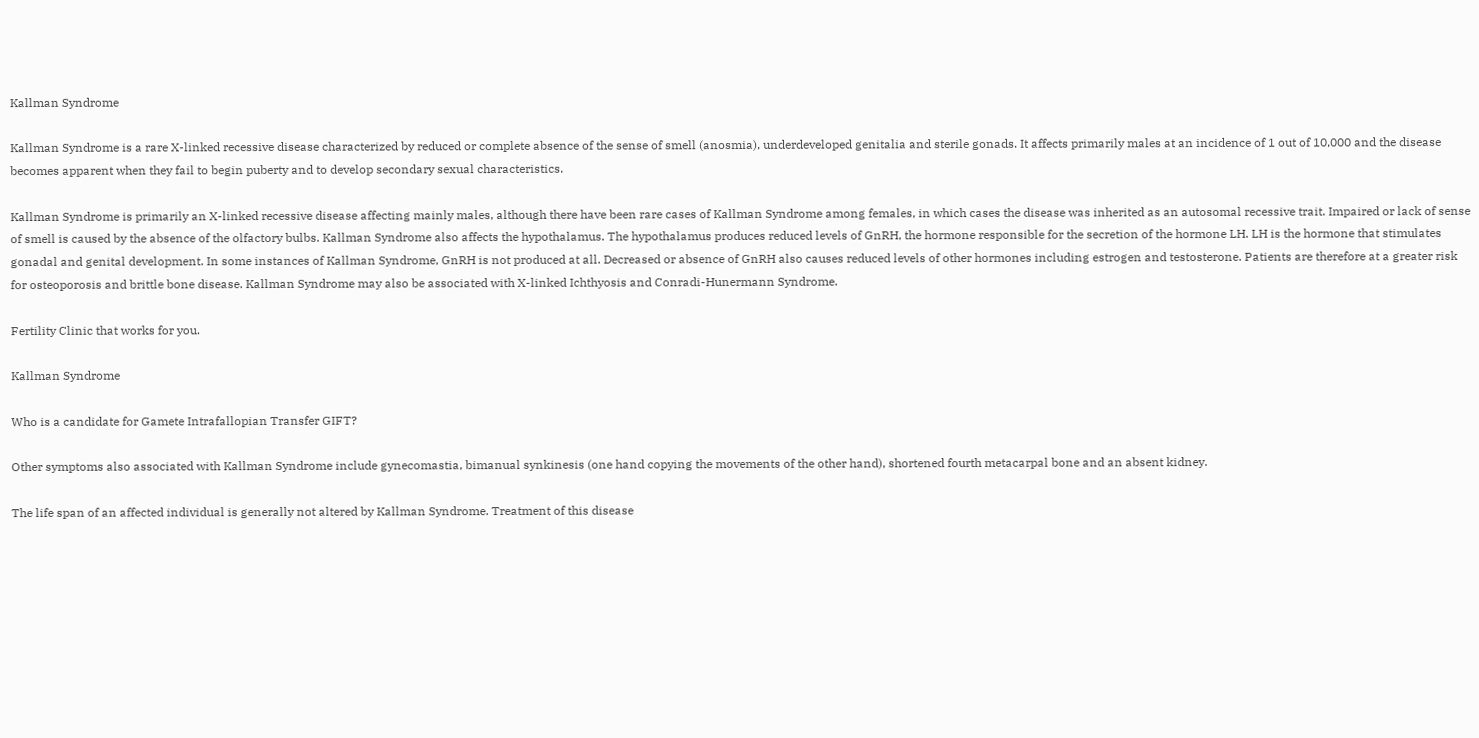Kallman Syndrome

Kallman Syndrome is a rare X-linked recessive disease characterized by reduced or complete absence of the sense of smell (anosmia), underdeveloped genitalia and sterile gonads. It affects primarily males at an incidence of 1 out of 10,000 and the disease becomes apparent when they fail to begin puberty and to develop secondary sexual characteristics.

Kallman Syndrome is primarily an X-linked recessive disease affecting mainly males, although there have been rare cases of Kallman Syndrome among females, in which cases the disease was inherited as an autosomal recessive trait. Impaired or lack of sense of smell is caused by the absence of the olfactory bulbs. Kallman Syndrome also affects the hypothalamus. The hypothalamus produces reduced levels of GnRH, the hormone responsible for the secretion of the hormone LH. LH is the hormone that stimulates gonadal and genital development. In some instances of Kallman Syndrome, GnRH is not produced at all. Decreased or absence of GnRH also causes reduced levels of other hormones including estrogen and testosterone. Patients are therefore at a greater risk for osteoporosis and brittle bone disease. Kallman Syndrome may also be associated with X-linked Ichthyosis and Conradi-Hunermann Syndrome.

Fertility Clinic that works for you.

Kallman Syndrome

Who is a candidate for Gamete Intrafallopian Transfer GIFT?

Other symptoms also associated with Kallman Syndrome include gynecomastia, bimanual synkinesis (one hand copying the movements of the other hand), shortened fourth metacarpal bone and an absent kidney.

The life span of an affected individual is generally not altered by Kallman Syndrome. Treatment of this disease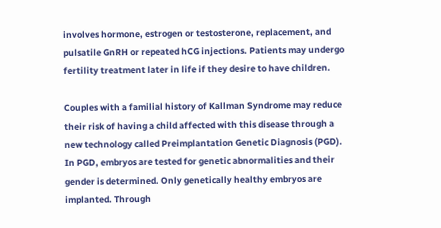involves hormone, estrogen or testosterone, replacement, and pulsatile GnRH or repeated hCG injections. Patients may undergo fertility treatment later in life if they desire to have children.

Couples with a familial history of Kallman Syndrome may reduce their risk of having a child affected with this disease through a new technology called Preimplantation Genetic Diagnosis (PGD). In PGD, embryos are tested for genetic abnormalities and their gender is determined. Only genetically healthy embryos are implanted. Through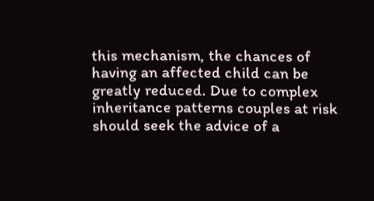this mechanism, the chances of having an affected child can be greatly reduced. Due to complex inheritance patterns couples at risk should seek the advice of a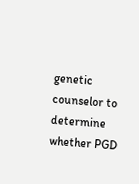genetic counselor to determine whether PGD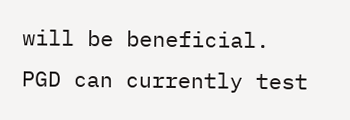will be beneficial. PGD can currently test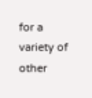for a variety of other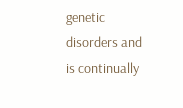genetic disorders and is continually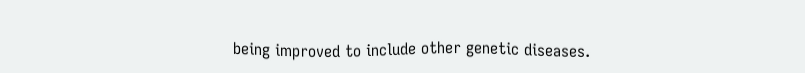being improved to include other genetic diseases.